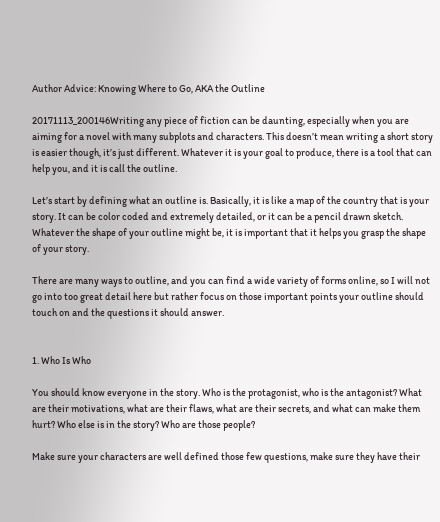Author Advice: Knowing Where to Go, AKA the Outline

20171113_200146Writing any piece of fiction can be daunting, especially when you are aiming for a novel with many subplots and characters. This doesn’t mean writing a short story is easier though, it’s just different. Whatever it is your goal to produce, there is a tool that can help you, and it is call the outline.

Let’s start by defining what an outline is. Basically, it is like a map of the country that is your story. It can be color coded and extremely detailed, or it can be a pencil drawn sketch. Whatever the shape of your outline might be, it is important that it helps you grasp the shape of your story.

There are many ways to outline, and you can find a wide variety of forms online, so I will not go into too great detail here but rather focus on those important points your outline should touch on and the questions it should answer.


1. Who Is Who

You should know everyone in the story. Who is the protagonist, who is the antagonist? What are their motivations, what are their flaws, what are their secrets, and what can make them hurt? Who else is in the story? Who are those people?

Make sure your characters are well defined those few questions, make sure they have their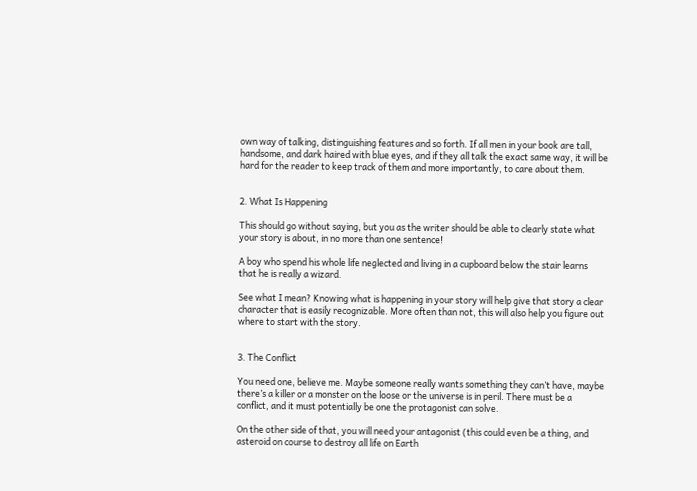own way of talking, distinguishing features and so forth. If all men in your book are tall, handsome, and dark haired with blue eyes, and if they all talk the exact same way, it will be hard for the reader to keep track of them and more importantly, to care about them.


2. What Is Happening

This should go without saying, but you as the writer should be able to clearly state what your story is about, in no more than one sentence!

A boy who spend his whole life neglected and living in a cupboard below the stair learns that he is really a wizard.

See what I mean? Knowing what is happening in your story will help give that story a clear character that is easily recognizable. More often than not, this will also help you figure out where to start with the story.


3. The Conflict

You need one, believe me. Maybe someone really wants something they can’t have, maybe there’s a killer or a monster on the loose or the universe is in peril. There must be a conflict, and it must potentially be one the protagonist can solve.

On the other side of that, you will need your antagonist (this could even be a thing, and asteroid on course to destroy all life on Earth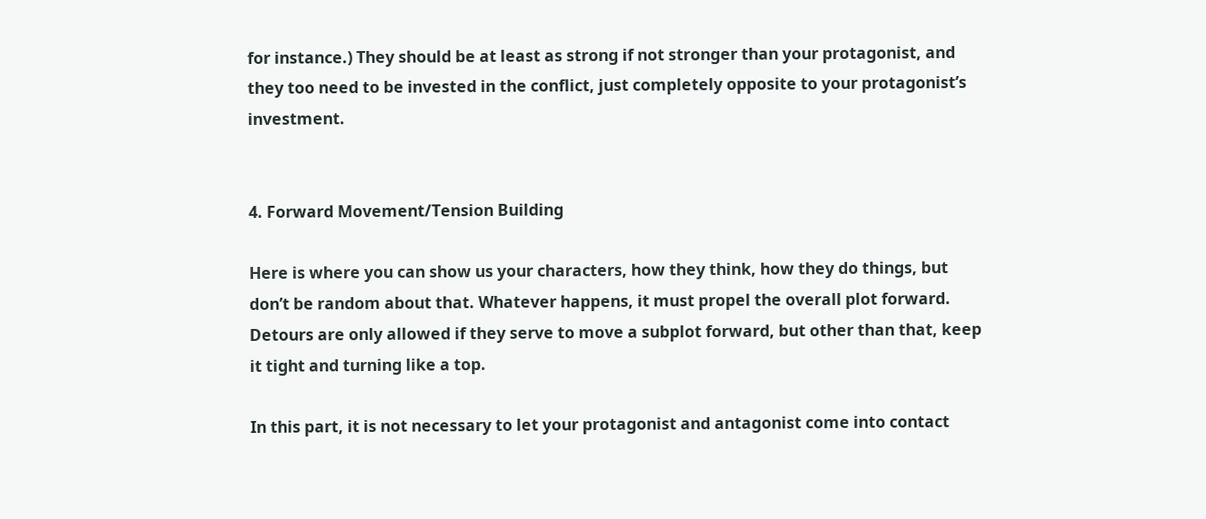for instance.) They should be at least as strong if not stronger than your protagonist, and they too need to be invested in the conflict, just completely opposite to your protagonist’s investment.


4. Forward Movement/Tension Building

Here is where you can show us your characters, how they think, how they do things, but don’t be random about that. Whatever happens, it must propel the overall plot forward. Detours are only allowed if they serve to move a subplot forward, but other than that, keep it tight and turning like a top.

In this part, it is not necessary to let your protagonist and antagonist come into contact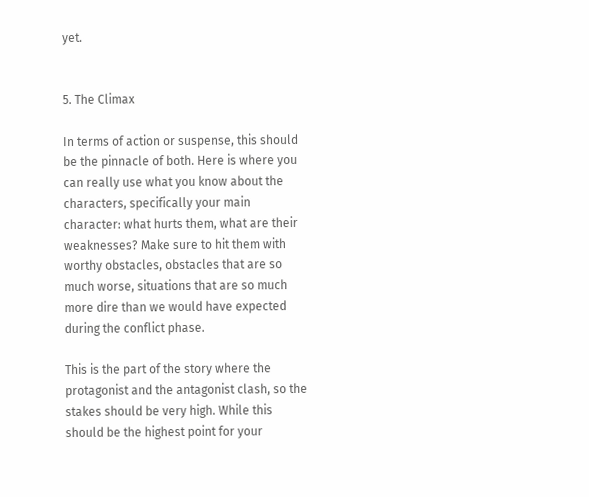yet.


5. The Climax

In terms of action or suspense, this should be the pinnacle of both. Here is where you can really use what you know about the characters, specifically your main character: what hurts them, what are their weaknesses? Make sure to hit them with worthy obstacles, obstacles that are so much worse, situations that are so much more dire than we would have expected during the conflict phase.

This is the part of the story where the protagonist and the antagonist clash, so the stakes should be very high. While this should be the highest point for your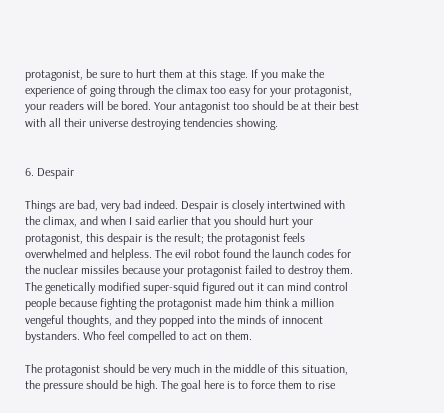protagonist, be sure to hurt them at this stage. If you make the experience of going through the climax too easy for your protagonist, your readers will be bored. Your antagonist too should be at their best with all their universe destroying tendencies showing.


6. Despair

Things are bad, very bad indeed. Despair is closely intertwined with the climax, and when I said earlier that you should hurt your protagonist, this despair is the result; the protagonist feels overwhelmed and helpless. The evil robot found the launch codes for the nuclear missiles because your protagonist failed to destroy them. The genetically modified super-squid figured out it can mind control people because fighting the protagonist made him think a million vengeful thoughts, and they popped into the minds of innocent bystanders. Who feel compelled to act on them.

The protagonist should be very much in the middle of this situation, the pressure should be high. The goal here is to force them to rise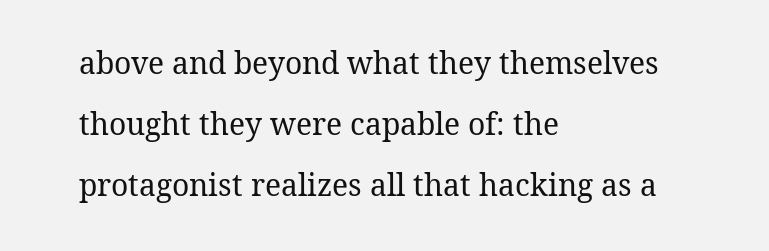above and beyond what they themselves thought they were capable of: the protagonist realizes all that hacking as a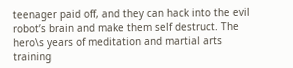teenager paid off, and they can hack into the evil robot’s brain and make them self destruct. The hero\s years of meditation and martial arts training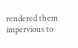rendered them impervious to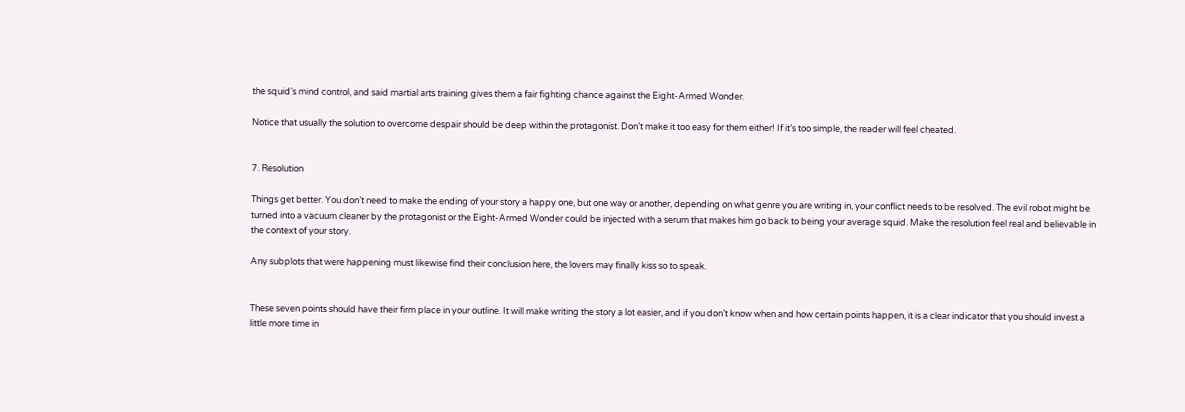the squid’s mind control, and said martial arts training gives them a fair fighting chance against the Eight-Armed Wonder.

Notice that usually the solution to overcome despair should be deep within the protagonist. Don’t make it too easy for them either! If it’s too simple, the reader will feel cheated.


7. Resolution

Things get better. You don’t need to make the ending of your story a happy one, but one way or another, depending on what genre you are writing in, your conflict needs to be resolved. The evil robot might be turned into a vacuum cleaner by the protagonist or the Eight-Armed Wonder could be injected with a serum that makes him go back to being your average squid. Make the resolution feel real and believable in the context of your story.

Any subplots that were happening must likewise find their conclusion here, the lovers may finally kiss so to speak.


These seven points should have their firm place in your outline. It will make writing the story a lot easier, and if you don’t know when and how certain points happen, it is a clear indicator that you should invest a little more time in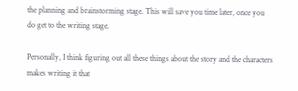the planning and brainstorming stage. This will save you time later, once you do get to the writing stage.

Personally, I think figuring out all these things about the story and the characters makes writing it that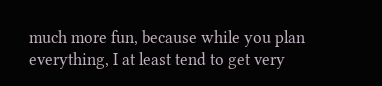much more fun, because while you plan everything, I at least tend to get very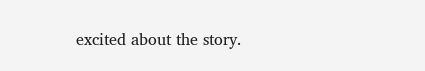excited about the story.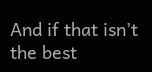And if that isn’t the best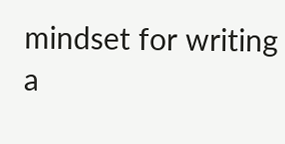mindset for writing a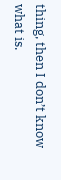thing, then I don’t know what is.